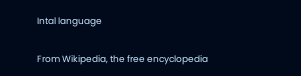Intal language

From Wikipedia, the free encyclopedia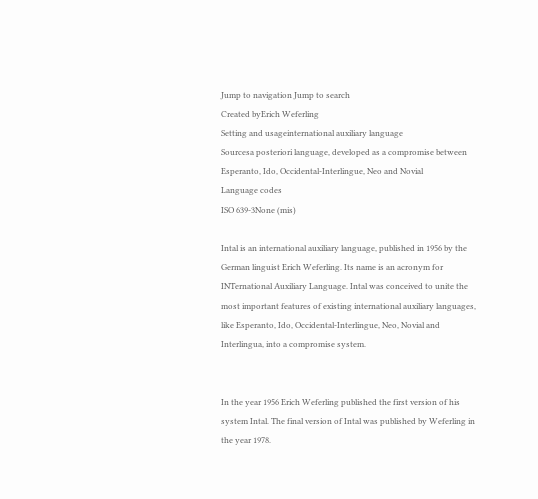Jump to navigation Jump to search
Created byErich Weferling
Setting and usageinternational auxiliary language
Sourcesa posteriori language, developed as a compromise between Esperanto, Ido, Occidental-Interlingue, Neo and Novial
Language codes
ISO 639-3None (mis)

Intal is an international auxiliary language, published in 1956 by the German linguist Erich Weferling. Its name is an acronym for INTernational Auxiliary Language. Intal was conceived to unite the most important features of existing international auxiliary languages, like Esperanto, Ido, Occidental-Interlingue, Neo, Novial and Interlingua, into a compromise system.


In the year 1956 Erich Weferling published the first version of his system Intal. The final version of Intal was published by Weferling in the year 1978.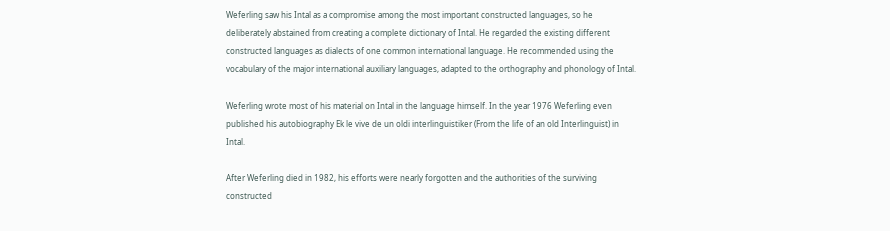Weferling saw his Intal as a compromise among the most important constructed languages, so he deliberately abstained from creating a complete dictionary of Intal. He regarded the existing different constructed languages as dialects of one common international language. He recommended using the vocabulary of the major international auxiliary languages, adapted to the orthography and phonology of Intal.

Weferling wrote most of his material on Intal in the language himself. In the year 1976 Weferling even published his autobiography Ek le vive de un oldi interlinguistiker (From the life of an old Interlinguist) in Intal.

After Weferling died in 1982, his efforts were nearly forgotten and the authorities of the surviving constructed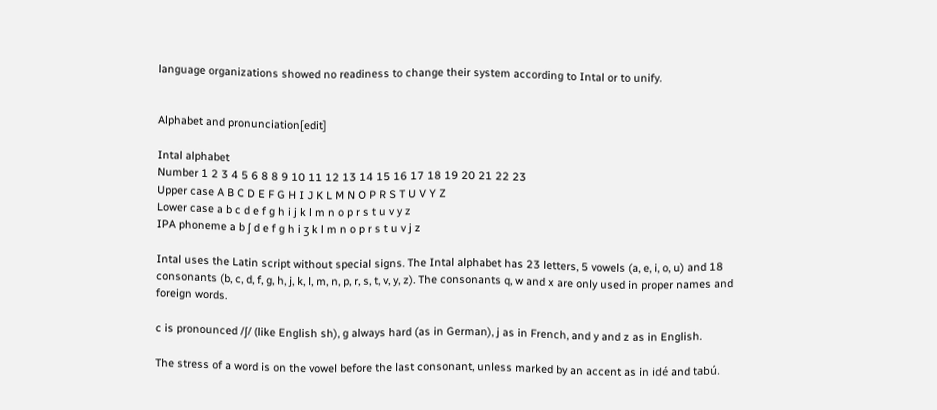language organizations showed no readiness to change their system according to Intal or to unify.


Alphabet and pronunciation[edit]

Intal alphabet
Number 1 2 3 4 5 6 8 8 9 10 11 12 13 14 15 16 17 18 19 20 21 22 23
Upper case A B C D E F G H I J K L M N O P R S T U V Y Z
Lower case a b c d e f g h i j k l m n o p r s t u v y z
IPA phoneme a b ʃ d e f g h i ʒ k l m n o p r s t u v j z

Intal uses the Latin script without special signs. The Intal alphabet has 23 letters, 5 vowels (a, e, i, o, u) and 18 consonants (b, c, d, f, g, h, j, k, l, m, n, p, r, s, t, v, y, z). The consonants q, w and x are only used in proper names and foreign words.

c is pronounced /ʃ/ (like English sh), g always hard (as in German), j as in French, and y and z as in English.

The stress of a word is on the vowel before the last consonant, unless marked by an accent as in idé and tabú.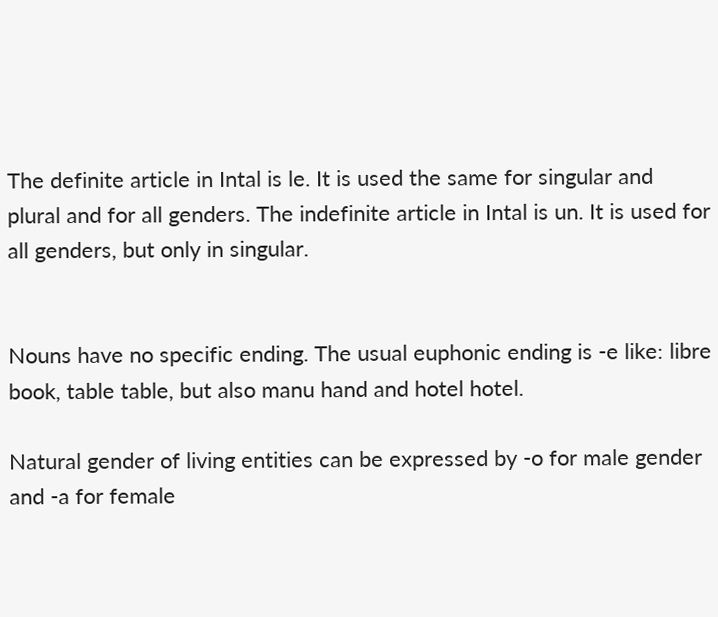The definite article in Intal is le. It is used the same for singular and plural and for all genders. The indefinite article in Intal is un. It is used for all genders, but only in singular.


Nouns have no specific ending. The usual euphonic ending is -e like: libre book, table table, but also manu hand and hotel hotel.

Natural gender of living entities can be expressed by -o for male gender and -a for female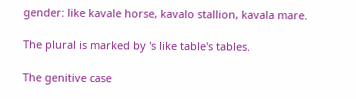gender: like kavale horse, kavalo stallion, kavala mare.

The plural is marked by 's like table's tables.

The genitive case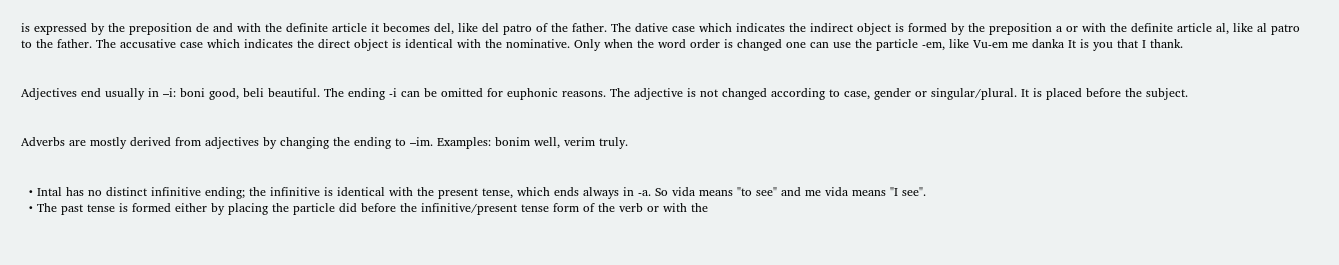is expressed by the preposition de and with the definite article it becomes del, like del patro of the father. The dative case which indicates the indirect object is formed by the preposition a or with the definite article al, like al patro to the father. The accusative case which indicates the direct object is identical with the nominative. Only when the word order is changed one can use the particle -em, like Vu-em me danka It is you that I thank.


Adjectives end usually in –i: boni good, beli beautiful. The ending -i can be omitted for euphonic reasons. The adjective is not changed according to case, gender or singular/plural. It is placed before the subject.


Adverbs are mostly derived from adjectives by changing the ending to –im. Examples: bonim well, verim truly.


  • Intal has no distinct infinitive ending; the infinitive is identical with the present tense, which ends always in -a. So vida means "to see" and me vida means "I see".
  • The past tense is formed either by placing the particle did before the infinitive/present tense form of the verb or with the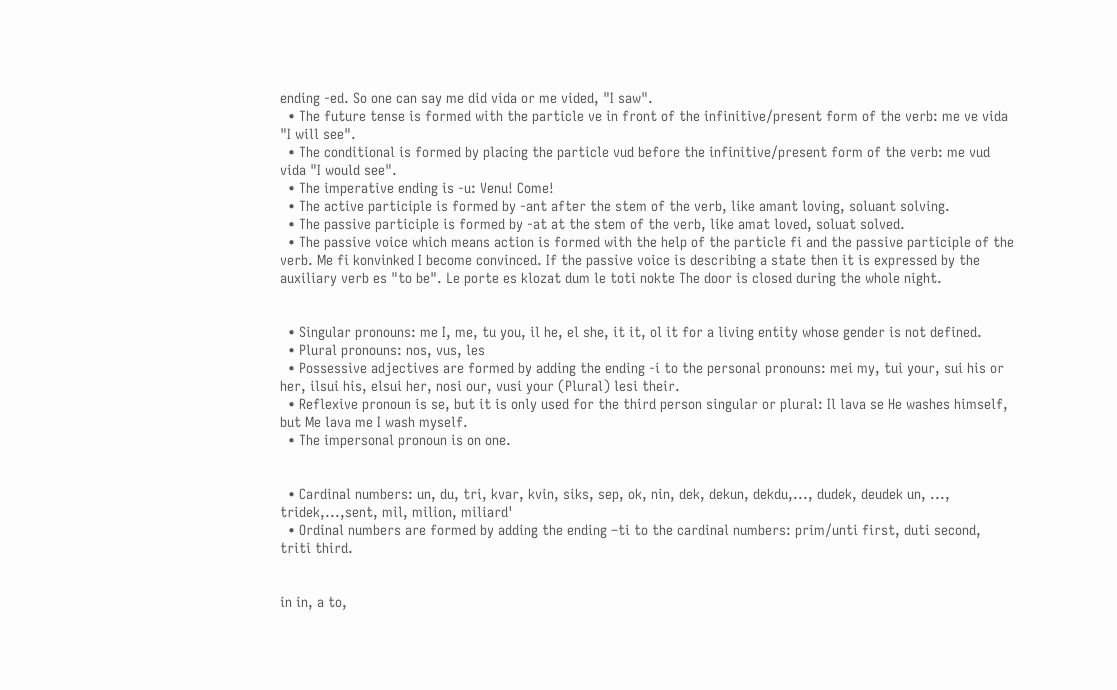ending -ed. So one can say me did vida or me vided, "I saw".
  • The future tense is formed with the particle ve in front of the infinitive/present form of the verb: me ve vida "I will see".
  • The conditional is formed by placing the particle vud before the infinitive/present form of the verb: me vud vida "I would see".
  • The imperative ending is -u: Venu! Come!
  • The active participle is formed by -ant after the stem of the verb, like amant loving, soluant solving.
  • The passive participle is formed by -at at the stem of the verb, like amat loved, soluat solved.
  • The passive voice which means action is formed with the help of the particle fi and the passive participle of the verb. Me fi konvinked I become convinced. If the passive voice is describing a state then it is expressed by the auxiliary verb es "to be". Le porte es klozat dum le toti nokte The door is closed during the whole night.


  • Singular pronouns: me I, me, tu you, il he, el she, it it, ol it for a living entity whose gender is not defined.
  • Plural pronouns: nos, vus, les
  • Possessive adjectives are formed by adding the ending -i to the personal pronouns: mei my, tui your, sui his or her, ilsui his, elsui her, nosi our, vusi your (Plural) lesi their.
  • Reflexive pronoun is se, but it is only used for the third person singular or plural: Il lava se He washes himself, but Me lava me I wash myself.
  • The impersonal pronoun is on one.


  • Cardinal numbers: un, du, tri, kvar, kvin, siks, sep, ok, nin, dek, dekun, dekdu,..., dudek, deudek un, ..., tridek,...,sent, mil, milion, miliard'
  • Ordinal numbers are formed by adding the ending –ti to the cardinal numbers: prim/unti first, duti second, triti third.


in in, a to,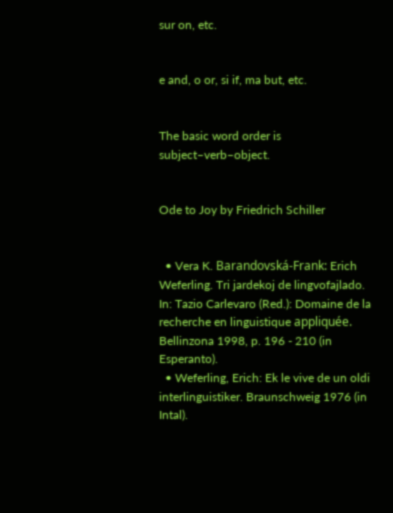sur on, etc.


e and, o or, si if, ma but, etc.


The basic word order is subject–verb–object.


Ode to Joy by Friedrich Schiller


  • Vera K. Barandovská-Frank: Erich Weferling. Tri jardekoj de lingvofajlado. In: Tazio Carlevaro (Red.): Domaine de la recherche en linguistique appliquée. Bellinzona 1998, p. 196 - 210 (in Esperanto).
  • Weferling, Erich: Ek le vive de un oldi interlinguistiker. Braunschweig 1976 (in Intal).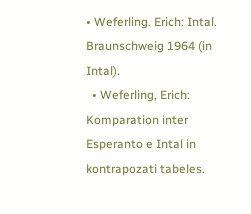• Weferling. Erich: Intal. Braunschweig 1964 (in Intal).
  • Weferling, Erich: Komparation inter Esperanto e Intal in kontrapozati tabeles.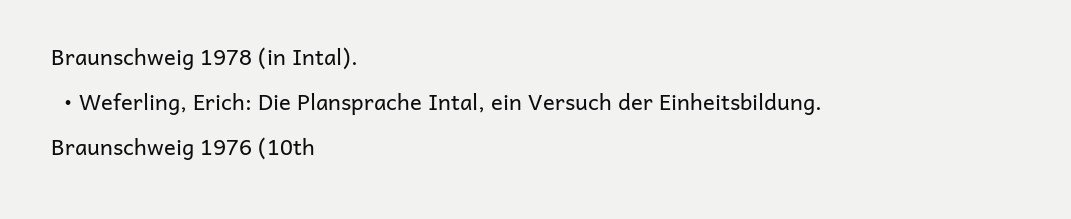Braunschweig 1978 (in Intal).
  • Weferling, Erich: Die Plansprache Intal, ein Versuch der Einheitsbildung. Braunschweig 1976 (10th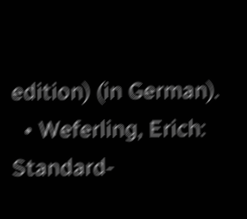edition) (in German).
  • Weferling, Erich: Standard-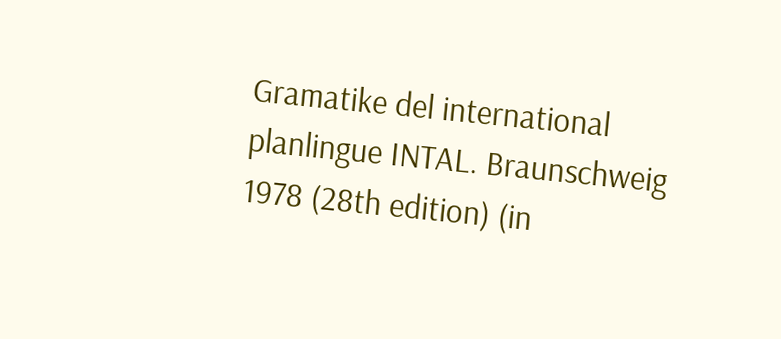Gramatike del international planlingue INTAL. Braunschweig 1978 (28th edition) (in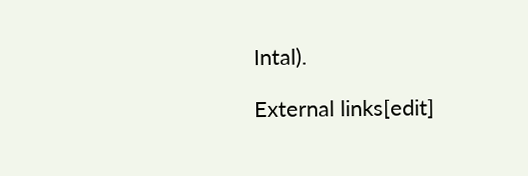Intal).

External links[edit]